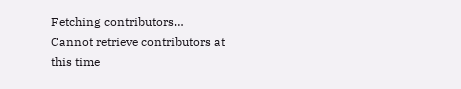Fetching contributors…
Cannot retrieve contributors at this time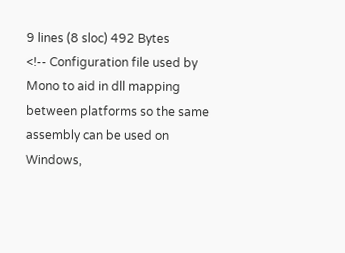9 lines (8 sloc) 492 Bytes
<!-- Configuration file used by Mono to aid in dll mapping between platforms so the same
assembly can be used on Windows,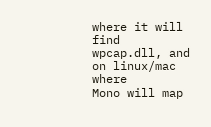where it will find wpcap.dll, and on linux/mac where
Mono will map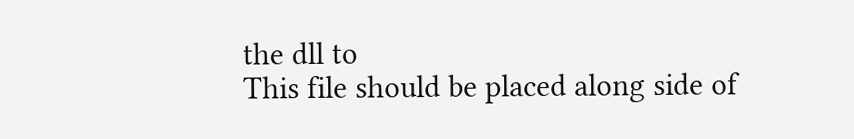the dll to
This file should be placed along side of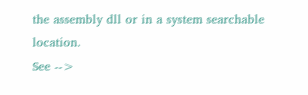the assembly dll or in a system searchable location.
See -->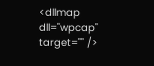<dllmap dll="wpcap" target="" />